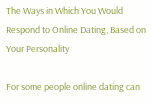The Ways in Which You Would Respond to Online Dating, Based on Your Personality

For some people online dating can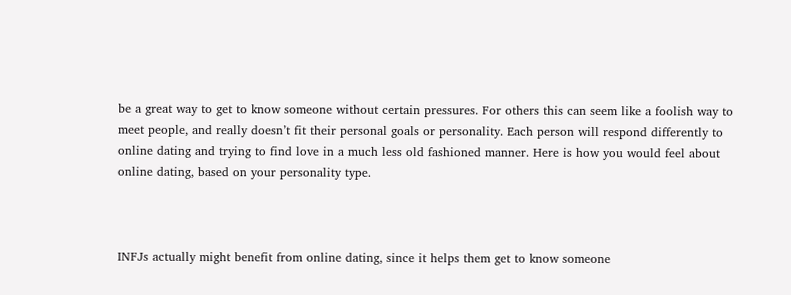be a great way to get to know someone without certain pressures. For others this can seem like a foolish way to meet people, and really doesn’t fit their personal goals or personality. Each person will respond differently to online dating and trying to find love in a much less old fashioned manner. Here is how you would feel about online dating, based on your personality type.



INFJs actually might benefit from online dating, since it helps them get to know someone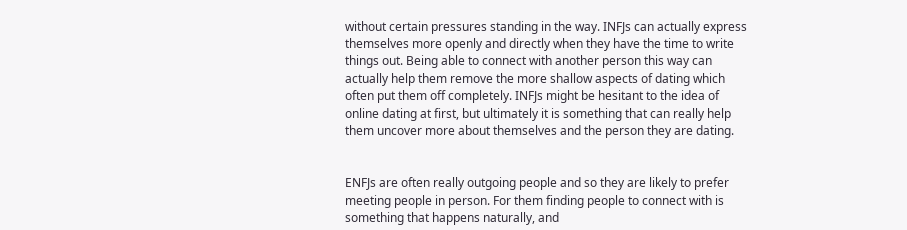without certain pressures standing in the way. INFJs can actually express themselves more openly and directly when they have the time to write things out. Being able to connect with another person this way can actually help them remove the more shallow aspects of dating which often put them off completely. INFJs might be hesitant to the idea of online dating at first, but ultimately it is something that can really help them uncover more about themselves and the person they are dating.


ENFJs are often really outgoing people and so they are likely to prefer meeting people in person. For them finding people to connect with is something that happens naturally, and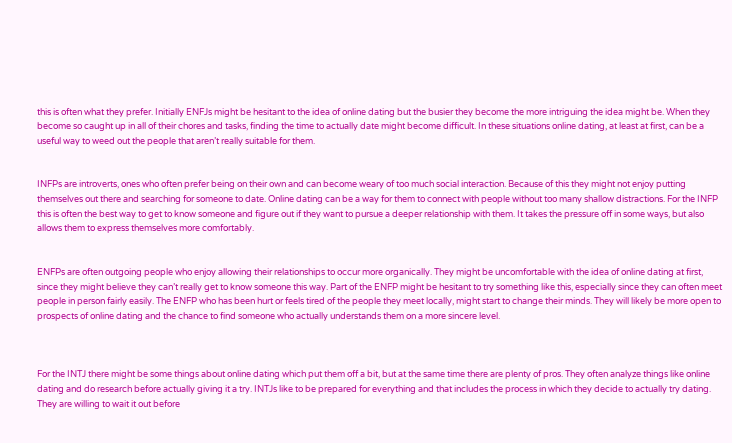this is often what they prefer. Initially ENFJs might be hesitant to the idea of online dating but the busier they become the more intriguing the idea might be. When they become so caught up in all of their chores and tasks, finding the time to actually date might become difficult. In these situations online dating, at least at first, can be a useful way to weed out the people that aren’t really suitable for them.


INFPs are introverts, ones who often prefer being on their own and can become weary of too much social interaction. Because of this they might not enjoy putting themselves out there and searching for someone to date. Online dating can be a way for them to connect with people without too many shallow distractions. For the INFP this is often the best way to get to know someone and figure out if they want to pursue a deeper relationship with them. It takes the pressure off in some ways, but also allows them to express themselves more comfortably.


ENFPs are often outgoing people who enjoy allowing their relationships to occur more organically. They might be uncomfortable with the idea of online dating at first, since they might believe they can’t really get to know someone this way. Part of the ENFP might be hesitant to try something like this, especially since they can often meet people in person fairly easily. The ENFP who has been hurt or feels tired of the people they meet locally, might start to change their minds. They will likely be more open to prospects of online dating and the chance to find someone who actually understands them on a more sincere level.



For the INTJ there might be some things about online dating which put them off a bit, but at the same time there are plenty of pros. They often analyze things like online dating and do research before actually giving it a try. INTJs like to be prepared for everything and that includes the process in which they decide to actually try dating. They are willing to wait it out before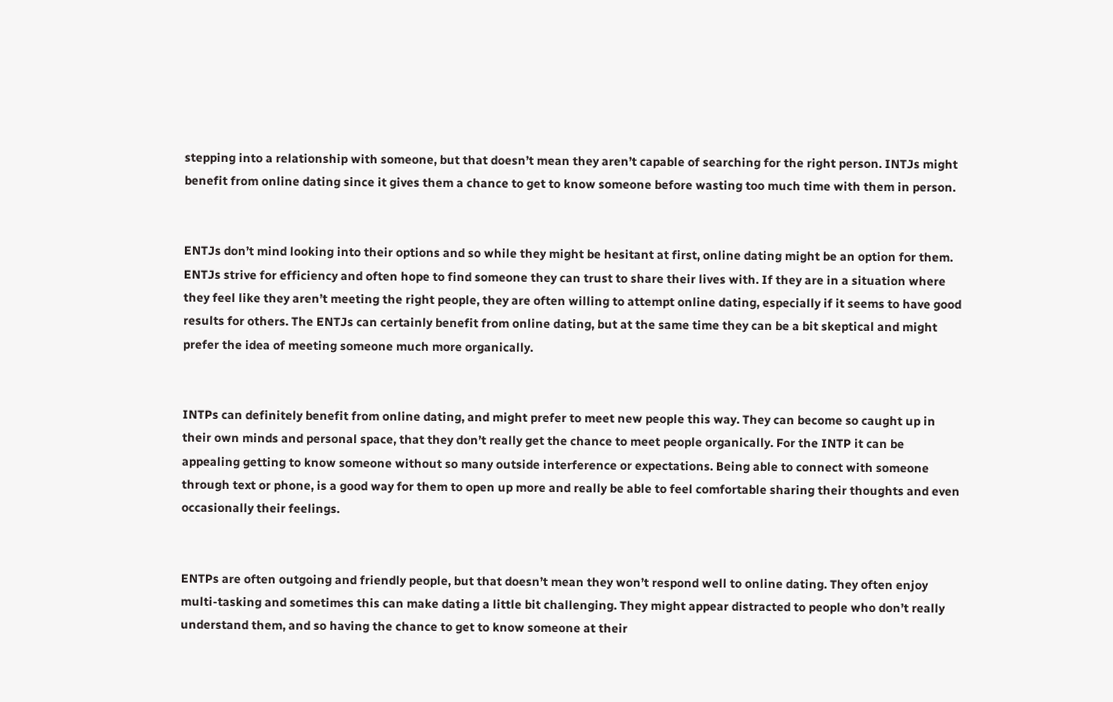stepping into a relationship with someone, but that doesn’t mean they aren’t capable of searching for the right person. INTJs might benefit from online dating since it gives them a chance to get to know someone before wasting too much time with them in person.


ENTJs don’t mind looking into their options and so while they might be hesitant at first, online dating might be an option for them. ENTJs strive for efficiency and often hope to find someone they can trust to share their lives with. If they are in a situation where they feel like they aren’t meeting the right people, they are often willing to attempt online dating, especially if it seems to have good results for others. The ENTJs can certainly benefit from online dating, but at the same time they can be a bit skeptical and might prefer the idea of meeting someone much more organically.


INTPs can definitely benefit from online dating, and might prefer to meet new people this way. They can become so caught up in their own minds and personal space, that they don’t really get the chance to meet people organically. For the INTP it can be appealing getting to know someone without so many outside interference or expectations. Being able to connect with someone through text or phone, is a good way for them to open up more and really be able to feel comfortable sharing their thoughts and even occasionally their feelings.


ENTPs are often outgoing and friendly people, but that doesn’t mean they won’t respond well to online dating. They often enjoy multi-tasking and sometimes this can make dating a little bit challenging. They might appear distracted to people who don’t really understand them, and so having the chance to get to know someone at their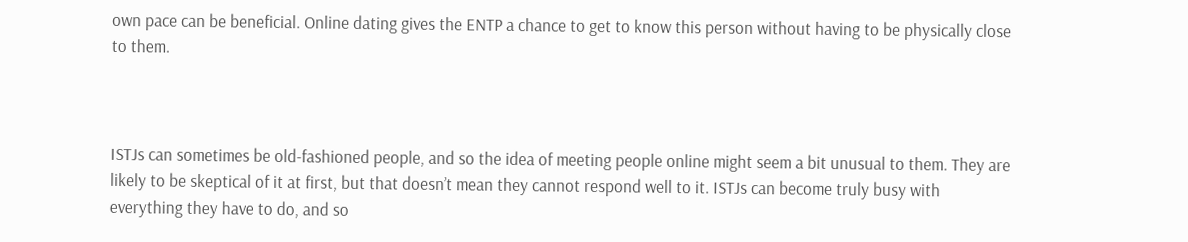own pace can be beneficial. Online dating gives the ENTP a chance to get to know this person without having to be physically close to them.



ISTJs can sometimes be old-fashioned people, and so the idea of meeting people online might seem a bit unusual to them. They are likely to be skeptical of it at first, but that doesn’t mean they cannot respond well to it. ISTJs can become truly busy with everything they have to do, and so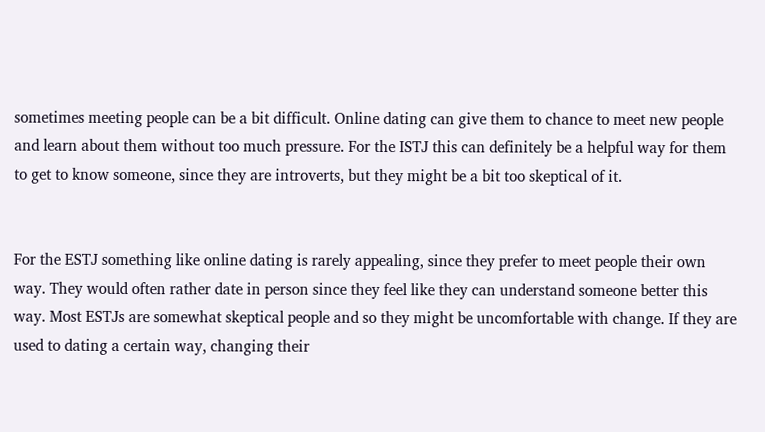sometimes meeting people can be a bit difficult. Online dating can give them to chance to meet new people and learn about them without too much pressure. For the ISTJ this can definitely be a helpful way for them to get to know someone, since they are introverts, but they might be a bit too skeptical of it.


For the ESTJ something like online dating is rarely appealing, since they prefer to meet people their own way. They would often rather date in person since they feel like they can understand someone better this way. Most ESTJs are somewhat skeptical people and so they might be uncomfortable with change. If they are used to dating a certain way, changing their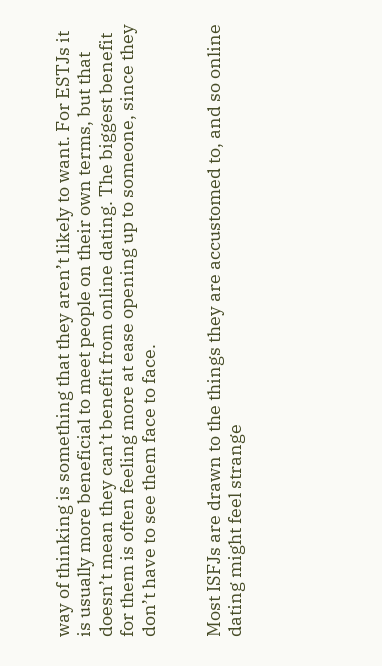way of thinking is something that they aren’t likely to want. For ESTJs it is usually more beneficial to meet people on their own terms, but that doesn’t mean they can’t benefit from online dating. The biggest benefit for them is often feeling more at ease opening up to someone, since they don’t have to see them face to face.


Most ISFJs are drawn to the things they are accustomed to, and so online dating might feel strange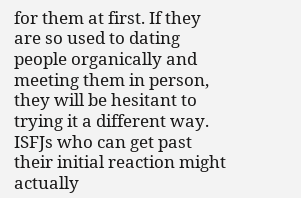for them at first. If they are so used to dating people organically and meeting them in person, they will be hesitant to trying it a different way. ISFJs who can get past their initial reaction might actually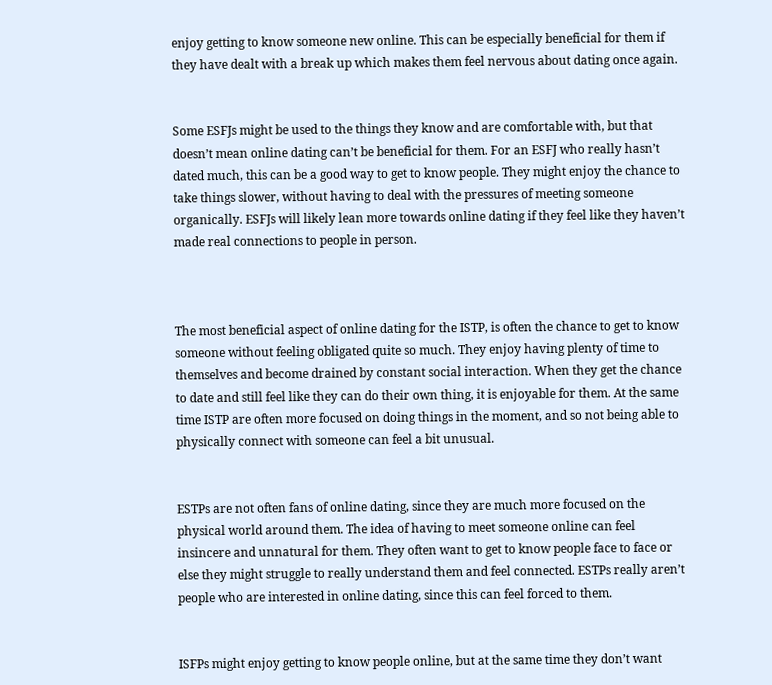enjoy getting to know someone new online. This can be especially beneficial for them if they have dealt with a break up which makes them feel nervous about dating once again.


Some ESFJs might be used to the things they know and are comfortable with, but that doesn’t mean online dating can’t be beneficial for them. For an ESFJ who really hasn’t dated much, this can be a good way to get to know people. They might enjoy the chance to take things slower, without having to deal with the pressures of meeting someone organically. ESFJs will likely lean more towards online dating if they feel like they haven’t made real connections to people in person.



The most beneficial aspect of online dating for the ISTP, is often the chance to get to know someone without feeling obligated quite so much. They enjoy having plenty of time to themselves and become drained by constant social interaction. When they get the chance to date and still feel like they can do their own thing, it is enjoyable for them. At the same time ISTP are often more focused on doing things in the moment, and so not being able to physically connect with someone can feel a bit unusual.


ESTPs are not often fans of online dating, since they are much more focused on the physical world around them. The idea of having to meet someone online can feel insincere and unnatural for them. They often want to get to know people face to face or else they might struggle to really understand them and feel connected. ESTPs really aren’t people who are interested in online dating, since this can feel forced to them.


ISFPs might enjoy getting to know people online, but at the same time they don’t want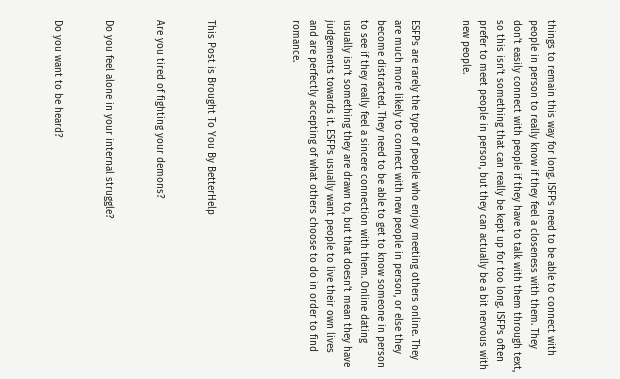things to remain this way for long. ISFPs need to be able to connect with people in person to really know if they feel a closeness with them. They don’t easily connect with people if they have to talk with them through text, so this isn’t something that can really be kept up for too long. ISFPs often prefer to meet people in person, but they can actually be a bit nervous with new people.


ESFPs are rarely the type of people who enjoy meeting others online. They are much more likely to connect with new people in person, or else they become distracted. They need to be able to get to know someone in person to see if they really feel a sincere connection with them. Online dating usually isn’t something they are drawn to, but that doesn’t mean they have judgements towards it. ESFPs usually want people to live their own lives and are perfectly accepting of what others choose to do in order to find romance.




This Post is Brought To You By BetterHelp


Are you tired of fighting your demons?


Do you feel alone in your internal struggle?


Do you want to be heard?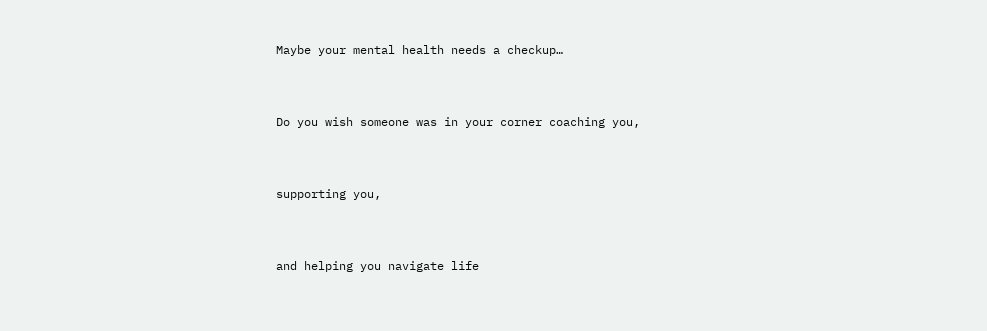Maybe your mental health needs a checkup…


Do you wish someone was in your corner coaching you,


supporting you,


and helping you navigate life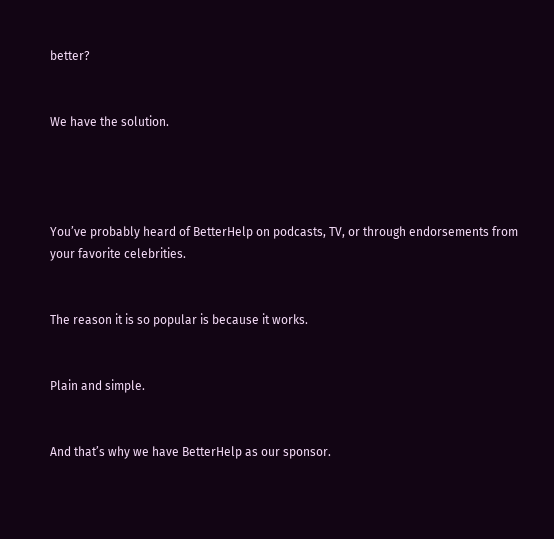better?


We have the solution.




You’ve probably heard of BetterHelp on podcasts, TV, or through endorsements from your favorite celebrities.


The reason it is so popular is because it works.


Plain and simple.


And that’s why we have BetterHelp as our sponsor.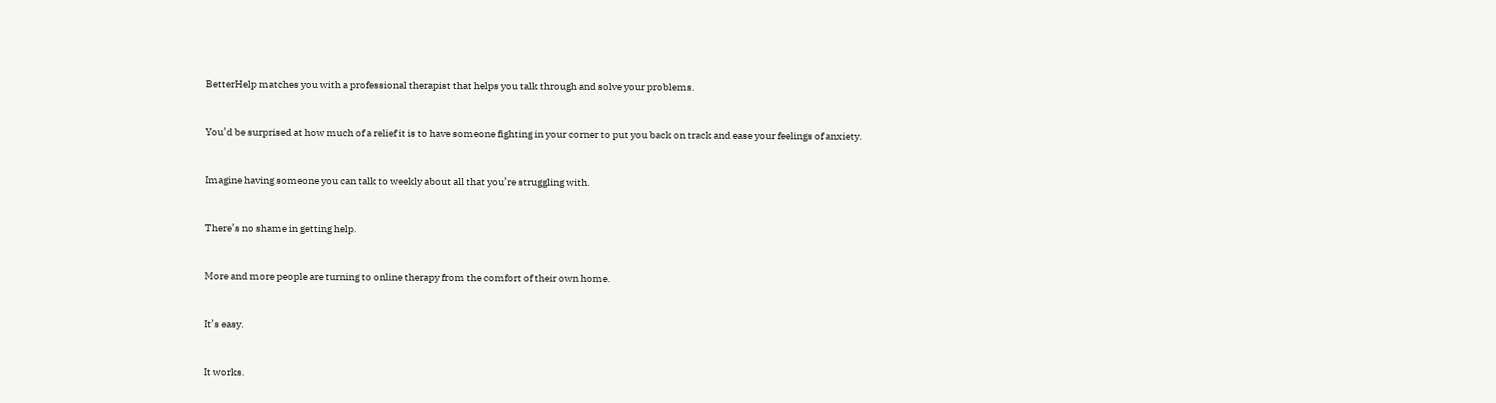BetterHelp matches you with a professional therapist that helps you talk through and solve your problems.


You’d be surprised at how much of a relief it is to have someone fighting in your corner to put you back on track and ease your feelings of anxiety.


Imagine having someone you can talk to weekly about all that you’re struggling with.


There’s no shame in getting help.


More and more people are turning to online therapy from the comfort of their own home.


It’s easy.


It works.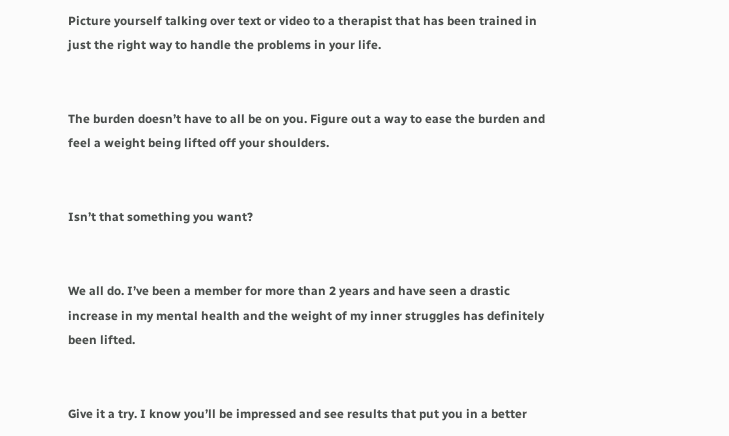Picture yourself talking over text or video to a therapist that has been trained in just the right way to handle the problems in your life.


The burden doesn’t have to all be on you. Figure out a way to ease the burden and feel a weight being lifted off your shoulders.


Isn’t that something you want?


We all do. I’ve been a member for more than 2 years and have seen a drastic increase in my mental health and the weight of my inner struggles has definitely been lifted.


Give it a try. I know you’ll be impressed and see results that put you in a better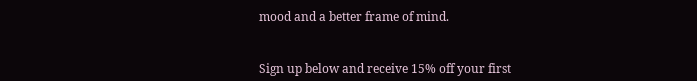mood and a better frame of mind.


Sign up below and receive 15% off your first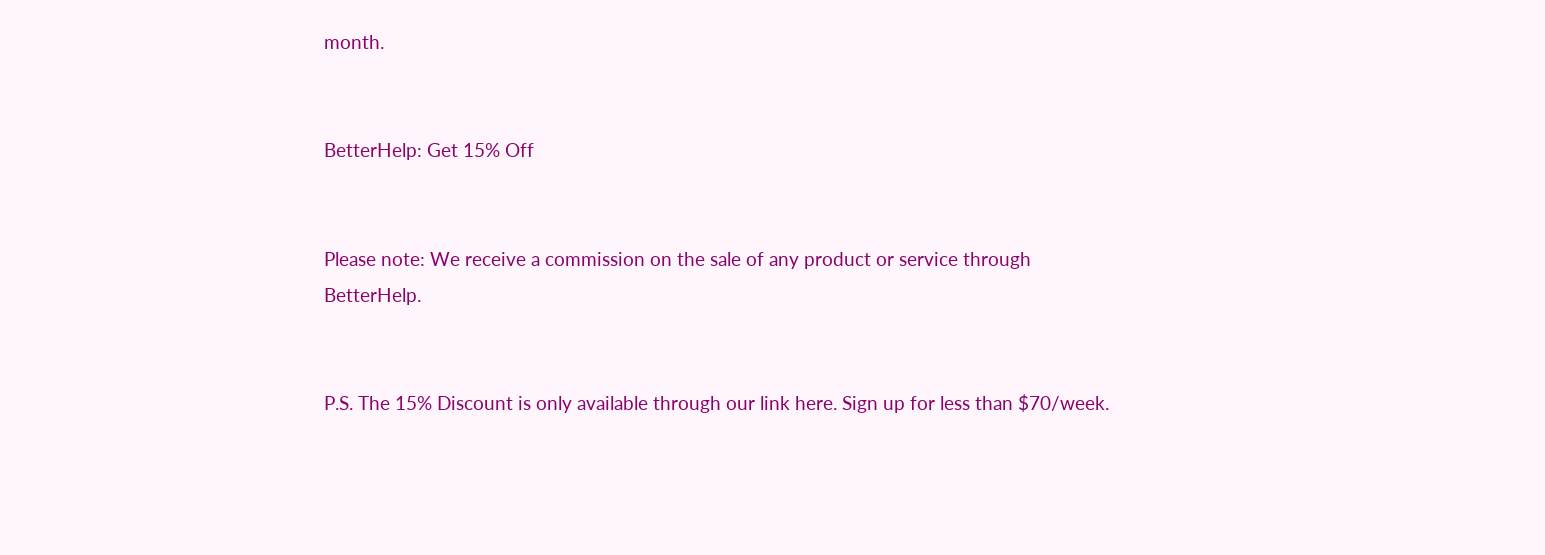month.


BetterHelp: Get 15% Off


Please note: We receive a commission on the sale of any product or service through BetterHelp.


P.S. The 15% Discount is only available through our link here. Sign up for less than $70/week.